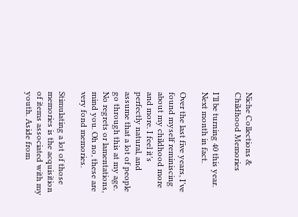Niche Collections & Childhood Memories

I’ll be turning 40 this year. Next month in fact.

Over the last five years, I’ve found myself reminiscing about my childhood more and more. I feel it’s perfectly natural, and assume that a lot of people go through this at my age. No regrets or lamentations, mind you. Oh no, these are very fond memories.

Stimulating a lot of those memories is the acquisition of items associated with my youth. Aside from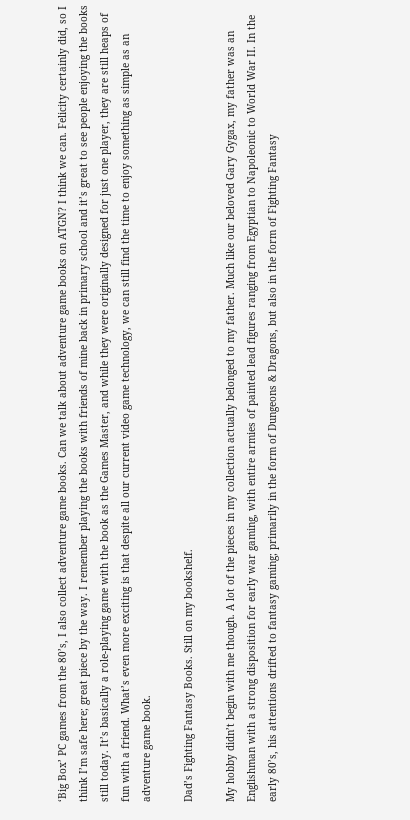‘Big Box’ PC games from the 80’s, I also collect adventure game books. Can we talk about adventure game books on ATGN? I think we can. Felicity certainly did, so I think I’m safe here; great piece by the way. I remember playing the books with friends of mine back in primary school and it’s great to see people enjoying the books still today. It’s basically a role-playing game with the book as the Games Master, and while they were originally designed for just one player, they are still heaps of fun with a friend. What’s even more exciting is that despite all our current video game technology, we can still find the time to enjoy something as simple as an adventure game book.

Dad’s Fighting Fantasy Books. Still on my bookshelf.

My hobby didn’t begin with me though. A lot of the pieces in my collection actually belonged to my father. Much like our beloved Gary Gygax, my father was an Englishman with a strong disposition for early war gaming, with entire armies of painted lead figures ranging from Egyptian to Napoleonic to World War II. In the early 80’s, his attentions drifted to fantasy gaming; primarily in the form of Dungeons & Dragons, but also in the form of Fighting Fantasy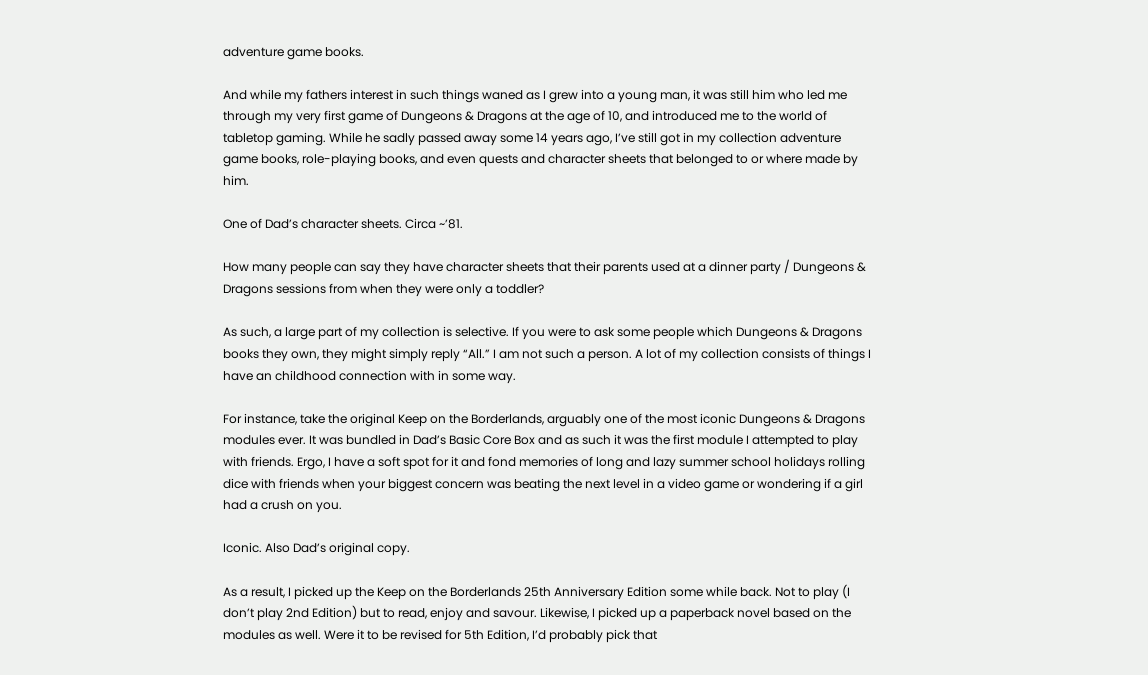adventure game books.

And while my fathers interest in such things waned as I grew into a young man, it was still him who led me through my very first game of Dungeons & Dragons at the age of 10, and introduced me to the world of tabletop gaming. While he sadly passed away some 14 years ago, I’ve still got in my collection adventure game books, role-playing books, and even quests and character sheets that belonged to or where made by him.

One of Dad’s character sheets. Circa ~’81.

How many people can say they have character sheets that their parents used at a dinner party / Dungeons & Dragons sessions from when they were only a toddler?

As such, a large part of my collection is selective. If you were to ask some people which Dungeons & Dragons books they own, they might simply reply “All.” I am not such a person. A lot of my collection consists of things I have an childhood connection with in some way.

For instance, take the original Keep on the Borderlands, arguably one of the most iconic Dungeons & Dragons modules ever. It was bundled in Dad’s Basic Core Box and as such it was the first module I attempted to play with friends. Ergo, I have a soft spot for it and fond memories of long and lazy summer school holidays rolling dice with friends when your biggest concern was beating the next level in a video game or wondering if a girl had a crush on you.

Iconic. Also Dad’s original copy.

As a result, I picked up the Keep on the Borderlands 25th Anniversary Edition some while back. Not to play (I don’t play 2nd Edition) but to read, enjoy and savour. Likewise, I picked up a paperback novel based on the modules as well. Were it to be revised for 5th Edition, I’d probably pick that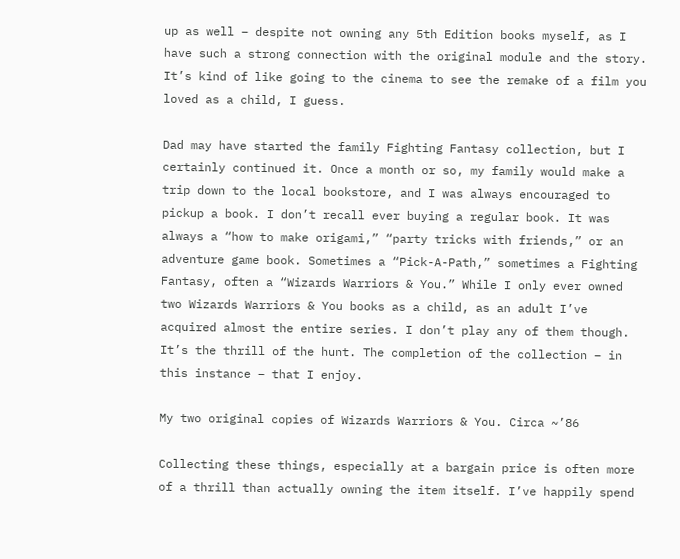up as well – despite not owning any 5th Edition books myself, as I have such a strong connection with the original module and the story. It’s kind of like going to the cinema to see the remake of a film you loved as a child, I guess.

Dad may have started the family Fighting Fantasy collection, but I certainly continued it. Once a month or so, my family would make a trip down to the local bookstore, and I was always encouraged to pickup a book. I don’t recall ever buying a regular book. It was always a “how to make origami,” “party tricks with friends,” or an adventure game book. Sometimes a “Pick-A-Path,” sometimes a Fighting Fantasy, often a “Wizards Warriors & You.” While I only ever owned two Wizards Warriors & You books as a child, as an adult I’ve acquired almost the entire series. I don’t play any of them though. It’s the thrill of the hunt. The completion of the collection – in this instance – that I enjoy.

My two original copies of Wizards Warriors & You. Circa ~’86

Collecting these things, especially at a bargain price is often more of a thrill than actually owning the item itself. I’ve happily spend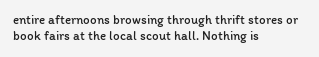entire afternoons browsing through thrift stores or book fairs at the local scout hall. Nothing is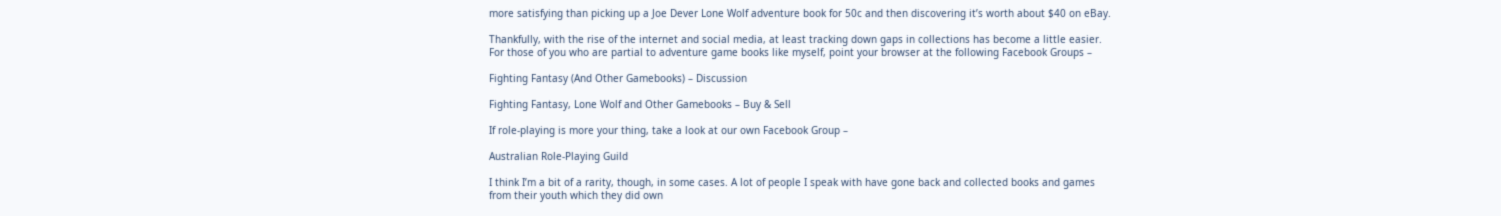more satisfying than picking up a Joe Dever Lone Wolf adventure book for 50c and then discovering it’s worth about $40 on eBay.

Thankfully, with the rise of the internet and social media, at least tracking down gaps in collections has become a little easier. For those of you who are partial to adventure game books like myself, point your browser at the following Facebook Groups –

Fighting Fantasy (And Other Gamebooks) – Discussion

Fighting Fantasy, Lone Wolf and Other Gamebooks – Buy & Sell

If role-playing is more your thing, take a look at our own Facebook Group –

Australian Role-Playing Guild

I think I’m a bit of a rarity, though, in some cases. A lot of people I speak with have gone back and collected books and games from their youth which they did own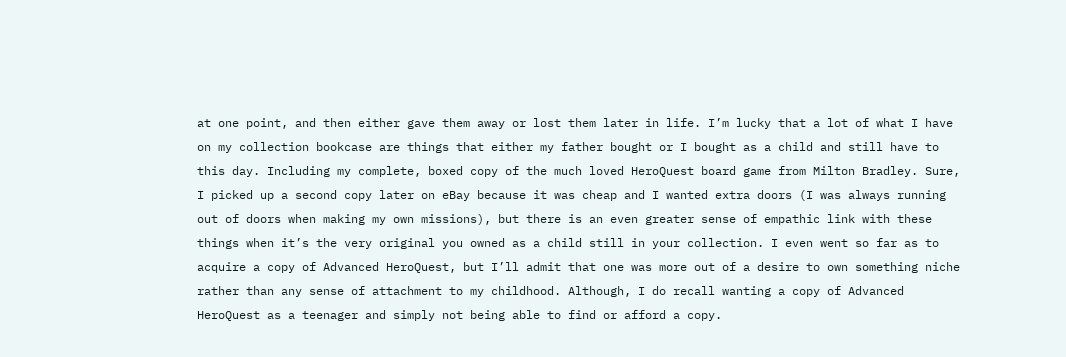at one point, and then either gave them away or lost them later in life. I’m lucky that a lot of what I have on my collection bookcase are things that either my father bought or I bought as a child and still have to this day. Including my complete, boxed copy of the much loved HeroQuest board game from Milton Bradley. Sure, I picked up a second copy later on eBay because it was cheap and I wanted extra doors (I was always running out of doors when making my own missions), but there is an even greater sense of empathic link with these things when it’s the very original you owned as a child still in your collection. I even went so far as to acquire a copy of Advanced HeroQuest, but I’ll admit that one was more out of a desire to own something niche rather than any sense of attachment to my childhood. Although, I do recall wanting a copy of Advanced HeroQuest as a teenager and simply not being able to find or afford a copy.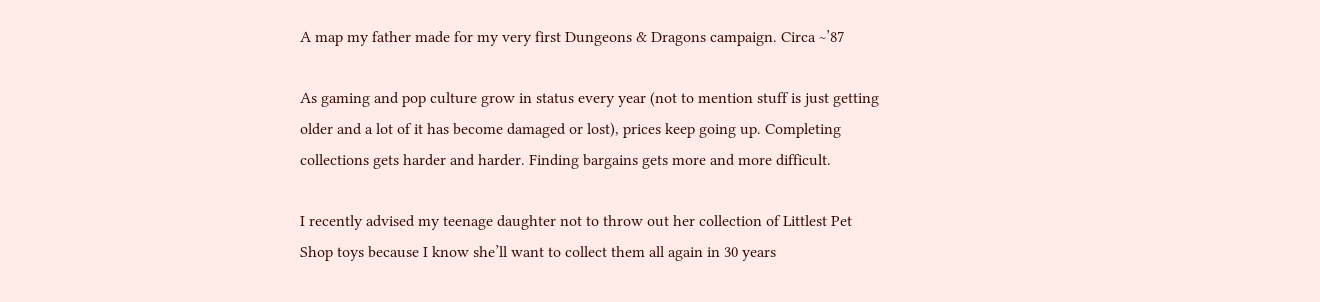A map my father made for my very first Dungeons & Dragons campaign. Circa ~’87

As gaming and pop culture grow in status every year (not to mention stuff is just getting older and a lot of it has become damaged or lost), prices keep going up. Completing collections gets harder and harder. Finding bargains gets more and more difficult.

I recently advised my teenage daughter not to throw out her collection of Littlest Pet Shop toys because I know she’ll want to collect them all again in 30 years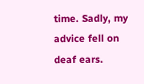time. Sadly, my advice fell on deaf ears.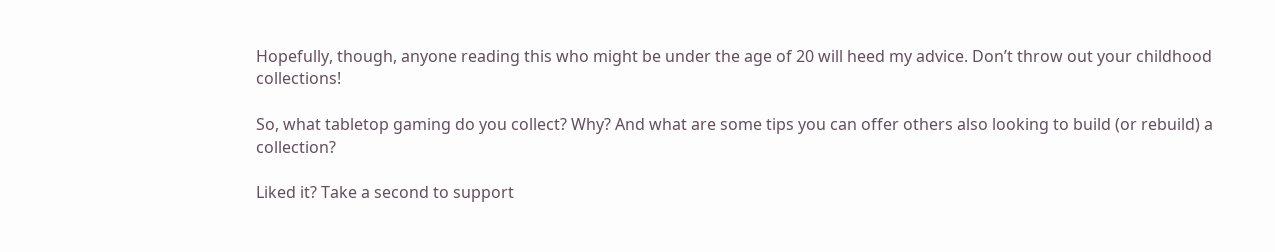Hopefully, though, anyone reading this who might be under the age of 20 will heed my advice. Don’t throw out your childhood collections!

So, what tabletop gaming do you collect? Why? And what are some tips you can offer others also looking to build (or rebuild) a collection?

Liked it? Take a second to support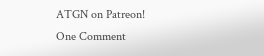ATGN on Patreon!
One Comment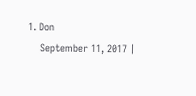1. Don
    September 11, 2017 |